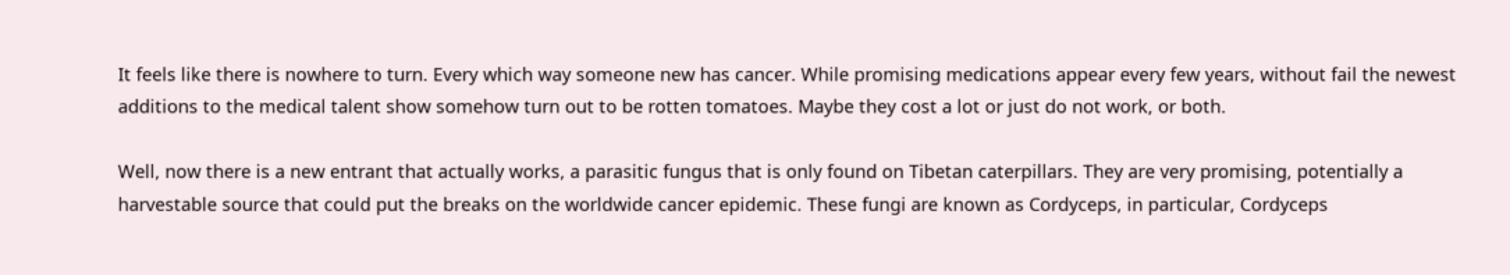It feels like there is nowhere to turn. Every which way someone new has cancer. While promising medications appear every few years, without fail the newest additions to the medical talent show somehow turn out to be rotten tomatoes. Maybe they cost a lot or just do not work, or both.

Well, now there is a new entrant that actually works, a parasitic fungus that is only found on Tibetan caterpillars. They are very promising, potentially a harvestable source that could put the breaks on the worldwide cancer epidemic. These fungi are known as Cordyceps, in particular, Cordyceps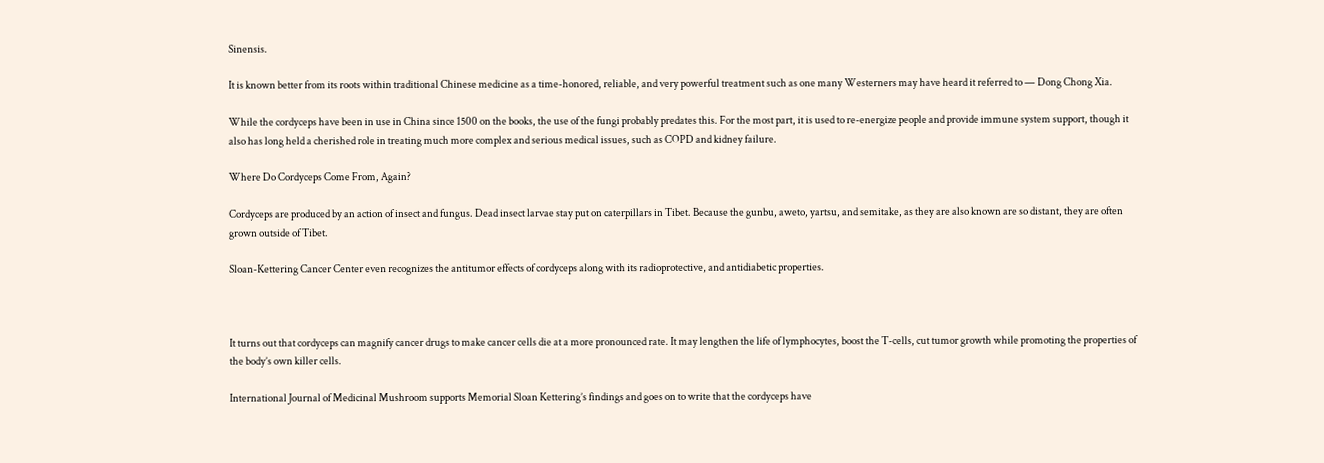Sinensis.

It is known better from its roots within traditional Chinese medicine as a time-honored, reliable, and very powerful treatment such as one many Westerners may have heard it referred to — Dong Chong Xia.

While the cordyceps have been in use in China since 1500 on the books, the use of the fungi probably predates this. For the most part, it is used to re-energize people and provide immune system support, though it also has long held a cherished role in treating much more complex and serious medical issues, such as COPD and kidney failure.

Where Do Cordyceps Come From, Again?

Cordyceps are produced by an action of insect and fungus. Dead insect larvae stay put on caterpillars in Tibet. Because the gunbu, aweto, yartsu, and semitake, as they are also known are so distant, they are often grown outside of Tibet.

Sloan-Kettering Cancer Center even recognizes the antitumor effects of cordyceps along with its radioprotective, and antidiabetic properties.



It turns out that cordyceps can magnify cancer drugs to make cancer cells die at a more pronounced rate. It may lengthen the life of lymphocytes, boost the T-cells, cut tumor growth while promoting the properties of the body’s own killer cells.

International Journal of Medicinal Mushroom supports Memorial Sloan Kettering’s findings and goes on to write that the cordyceps have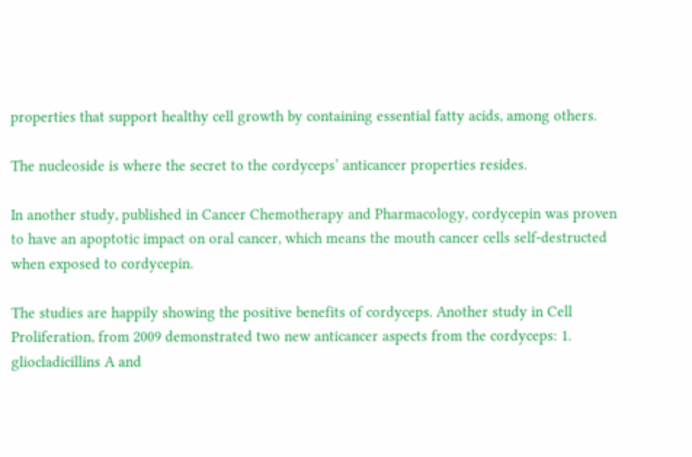properties that support healthy cell growth by containing essential fatty acids, among others.

The nucleoside is where the secret to the cordyceps’ anticancer properties resides.

In another study, published in Cancer Chemotherapy and Pharmacology, cordycepin was proven to have an apoptotic impact on oral cancer, which means the mouth cancer cells self-destructed when exposed to cordycepin.

The studies are happily showing the positive benefits of cordyceps. Another study in Cell Proliferation, from 2009 demonstrated two new anticancer aspects from the cordyceps: 1. gliocladicillins A and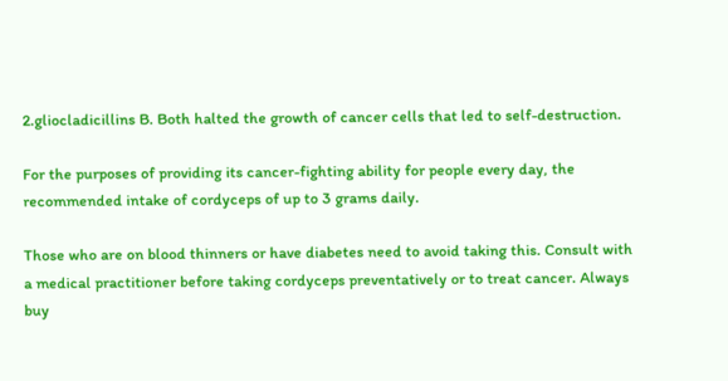2.gliocladicillins B. Both halted the growth of cancer cells that led to self-destruction.

For the purposes of providing its cancer-fighting ability for people every day, the recommended intake of cordyceps of up to 3 grams daily.

Those who are on blood thinners or have diabetes need to avoid taking this. Consult with a medical practitioner before taking cordyceps preventatively or to treat cancer. Always buy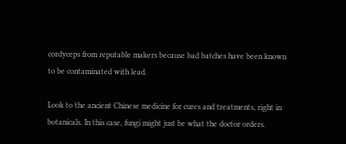cordyceps from reputable makers because bad batches have been known to be contaminated with lead.

Look to the ancient Chinese medicine for cures and treatments, right in botanicals. In this case, fungi might just be what the doctor orders.